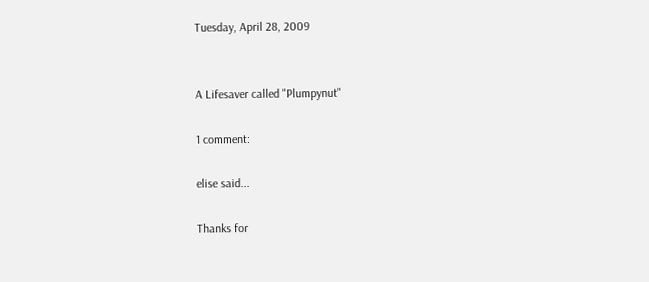Tuesday, April 28, 2009


A Lifesaver called "Plumpynut"

1 comment:

elise said...

Thanks for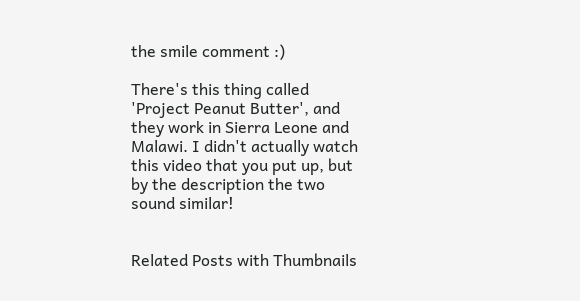the smile comment :)

There's this thing called 'Project Peanut Butter', and they work in Sierra Leone and Malawi. I didn't actually watch this video that you put up, but by the description the two sound similar!


Related Posts with Thumbnails